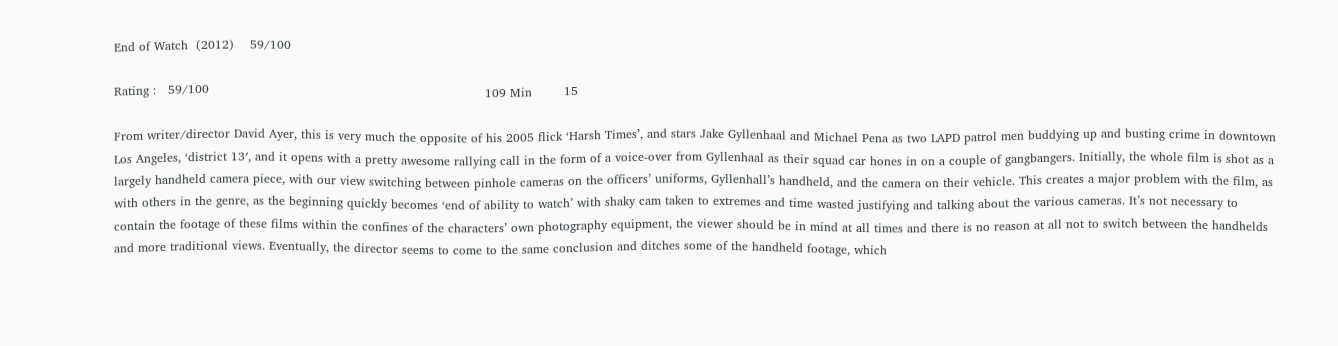End of Watch  (2012)    59/100

Rating :   59/100                                                                     109 Min        15

From writer/director David Ayer, this is very much the opposite of his 2005 flick ‘Harsh Times’, and stars Jake Gyllenhaal and Michael Pena as two LAPD patrol men buddying up and busting crime in downtown Los Angeles, ‘district 13′, and it opens with a pretty awesome rallying call in the form of a voice-over from Gyllenhaal as their squad car hones in on a couple of gangbangers. Initially, the whole film is shot as a largely handheld camera piece, with our view switching between pinhole cameras on the officers’ uniforms, Gyllenhall’s handheld, and the camera on their vehicle. This creates a major problem with the film, as with others in the genre, as the beginning quickly becomes ‘end of ability to watch’ with shaky cam taken to extremes and time wasted justifying and talking about the various cameras. It’s not necessary to contain the footage of these films within the confines of the characters’ own photography equipment, the viewer should be in mind at all times and there is no reason at all not to switch between the handhelds and more traditional views. Eventually, the director seems to come to the same conclusion and ditches some of the handheld footage, which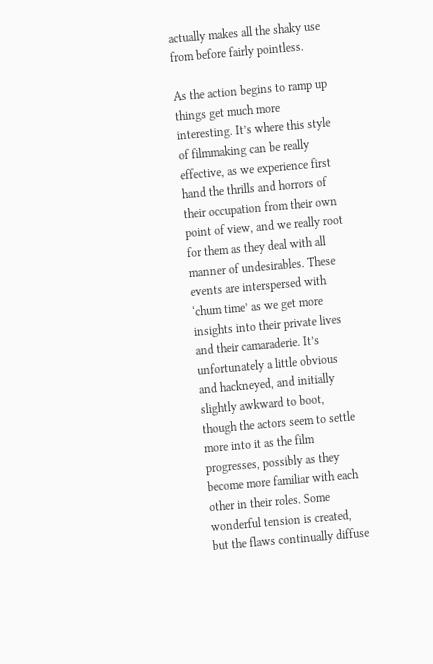actually makes all the shaky use from before fairly pointless.

As the action begins to ramp up things get much more interesting. It’s where this style of filmmaking can be really effective, as we experience first hand the thrills and horrors of their occupation from their own point of view, and we really root for them as they deal with all manner of undesirables. These events are interspersed with ‘chum time’ as we get more insights into their private lives and their camaraderie. It’s unfortunately a little obvious and hackneyed, and initially slightly awkward to boot, though the actors seem to settle more into it as the film progresses, possibly as they become more familiar with each other in their roles. Some wonderful tension is created, but the flaws continually diffuse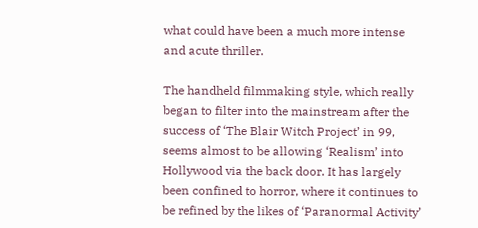what could have been a much more intense and acute thriller.

The handheld filmmaking style, which really began to filter into the mainstream after the success of ‘The Blair Witch Project’ in 99, seems almost to be allowing ‘Realism’ into Hollywood via the back door. It has largely been confined to horror, where it continues to be refined by the likes of ‘Paranormal Activity’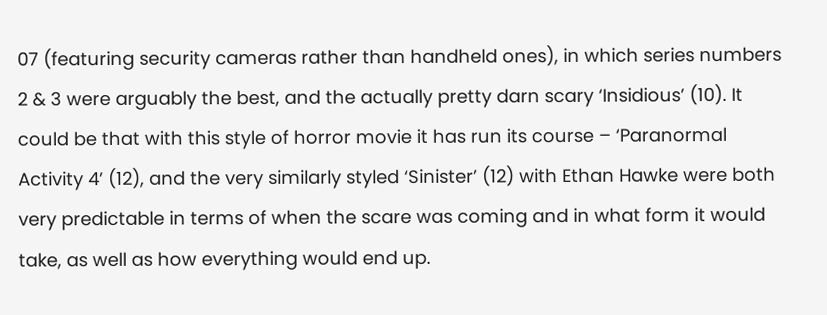07 (featuring security cameras rather than handheld ones), in which series numbers 2 & 3 were arguably the best, and the actually pretty darn scary ‘Insidious’ (10). It could be that with this style of horror movie it has run its course – ‘Paranormal Activity 4’ (12), and the very similarly styled ‘Sinister’ (12) with Ethan Hawke were both very predictable in terms of when the scare was coming and in what form it would take, as well as how everything would end up.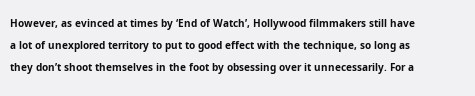However, as evinced at times by ‘End of Watch’, Hollywood filmmakers still have a lot of unexplored territory to put to good effect with the technique, so long as they don’t shoot themselves in the foot by obsessing over it unnecessarily. For a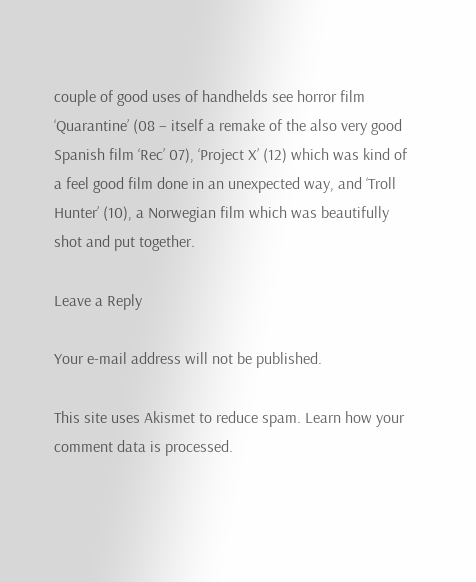couple of good uses of handhelds see horror film ‘Quarantine’ (08 – itself a remake of the also very good Spanish film ‘Rec’ 07), ‘Project X’ (12) which was kind of a feel good film done in an unexpected way, and ‘Troll Hunter’ (10), a Norwegian film which was beautifully shot and put together.

Leave a Reply

Your e-mail address will not be published.

This site uses Akismet to reduce spam. Learn how your comment data is processed.